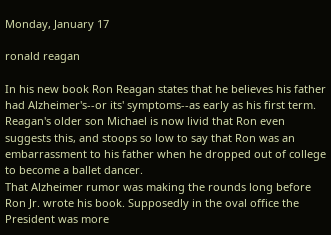Monday, January 17

ronald reagan

In his new book Ron Reagan states that he believes his father had Alzheimer's--or its' symptoms--as early as his first term. Reagan's older son Michael is now livid that Ron even suggests this, and stoops so low to say that Ron was an embarrassment to his father when he dropped out of college to become a ballet dancer.
That Alzheimer rumor was making the rounds long before Ron Jr. wrote his book. Supposedly in the oval office the President was more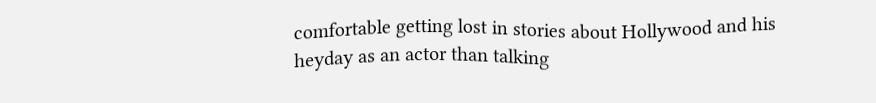comfortable getting lost in stories about Hollywood and his heyday as an actor than talking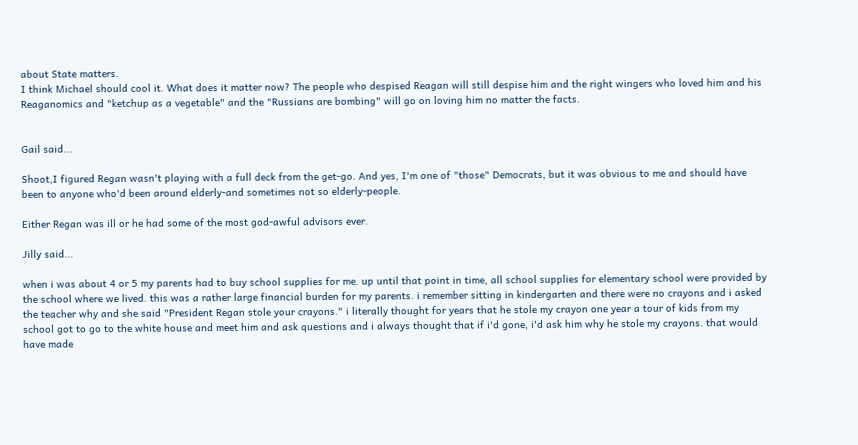about State matters.
I think Michael should cool it. What does it matter now? The people who despised Reagan will still despise him and the right wingers who loved him and his Reaganomics and "ketchup as a vegetable" and the "Russians are bombing" will go on loving him no matter the facts.


Gail said...

Shoot,I figured Regan wasn't playing with a full deck from the get-go. And yes, I'm one of "those" Democrats, but it was obvious to me and should have been to anyone who'd been around elderly-and sometimes not so elderly-people.

Either Regan was ill or he had some of the most god-awful advisors ever.

Jilly said...

when i was about 4 or 5 my parents had to buy school supplies for me. up until that point in time, all school supplies for elementary school were provided by the school where we lived. this was a rather large financial burden for my parents. i remember sitting in kindergarten and there were no crayons and i asked the teacher why and she said "President Regan stole your crayons." i literally thought for years that he stole my crayon one year a tour of kids from my school got to go to the white house and meet him and ask questions and i always thought that if i'd gone, i'd ask him why he stole my crayons. that would have made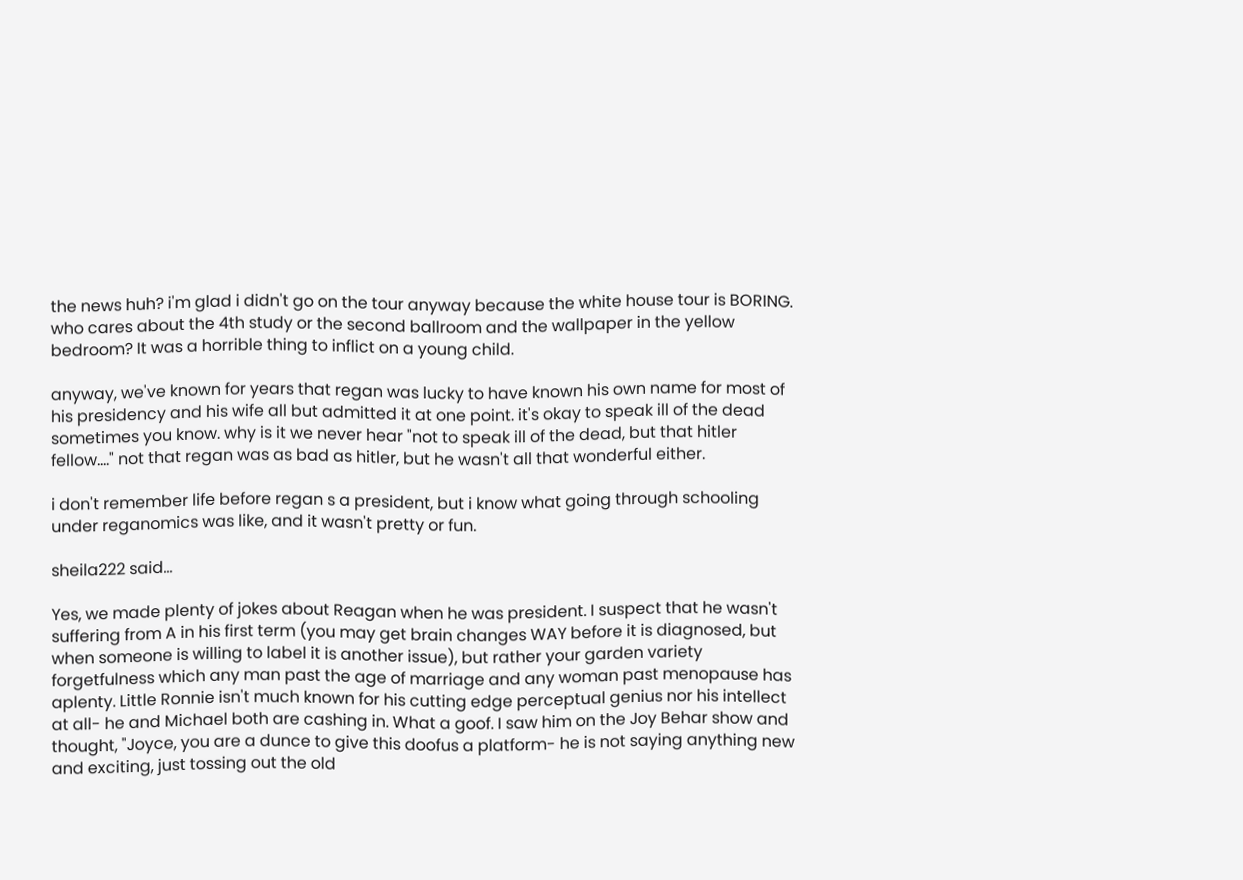the news huh? i'm glad i didn't go on the tour anyway because the white house tour is BORING. who cares about the 4th study or the second ballroom and the wallpaper in the yellow bedroom? It was a horrible thing to inflict on a young child.

anyway, we've known for years that regan was lucky to have known his own name for most of his presidency and his wife all but admitted it at one point. it's okay to speak ill of the dead sometimes you know. why is it we never hear "not to speak ill of the dead, but that hitler fellow...." not that regan was as bad as hitler, but he wasn't all that wonderful either.

i don't remember life before regan s a president, but i know what going through schooling under reganomics was like, and it wasn't pretty or fun.

sheila222 said...

Yes, we made plenty of jokes about Reagan when he was president. I suspect that he wasn't suffering from A in his first term (you may get brain changes WAY before it is diagnosed, but when someone is willing to label it is another issue), but rather your garden variety forgetfulness which any man past the age of marriage and any woman past menopause has aplenty. Little Ronnie isn't much known for his cutting edge perceptual genius nor his intellect at all- he and Michael both are cashing in. What a goof. I saw him on the Joy Behar show and thought, "Joyce, you are a dunce to give this doofus a platform- he is not saying anything new and exciting, just tossing out the old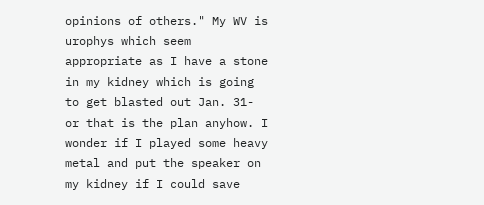opinions of others." My WV is urophys which seem appropriate as I have a stone in my kidney which is going to get blasted out Jan. 31- or that is the plan anyhow. I wonder if I played some heavy metal and put the speaker on my kidney if I could save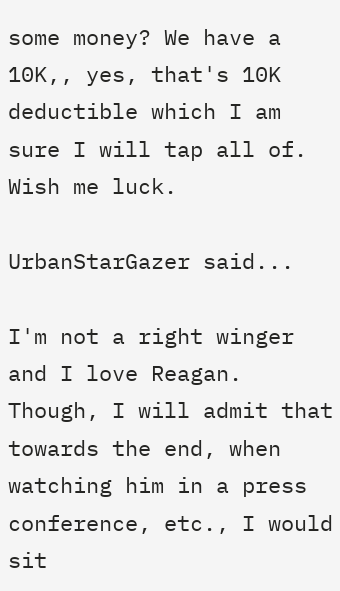some money? We have a 10K,, yes, that's 10K deductible which I am sure I will tap all of. Wish me luck.

UrbanStarGazer said...

I'm not a right winger and I love Reagan. Though, I will admit that towards the end, when watching him in a press conference, etc., I would sit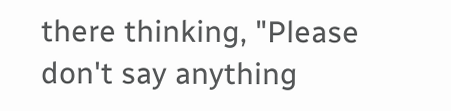there thinking, "Please don't say anything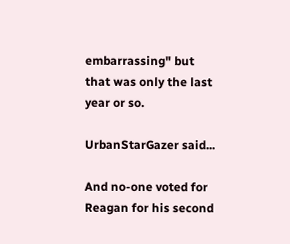embarrassing" but that was only the last year or so.

UrbanStarGazer said...

And no-one voted for Reagan for his second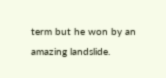term but he won by an amazing landslide.